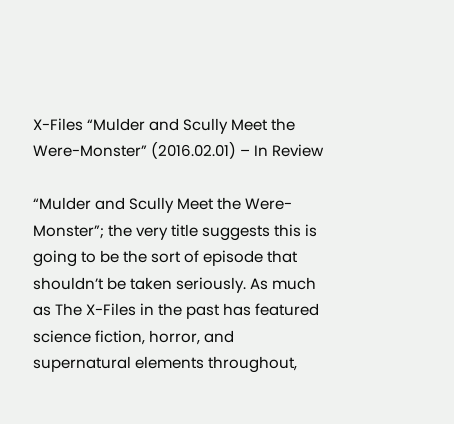X-Files “Mulder and Scully Meet the Were-Monster” (2016.02.01) – In Review

“Mulder and Scully Meet the Were-Monster”; the very title suggests this is going to be the sort of episode that shouldn’t be taken seriously. As much as The X-Files in the past has featured science fiction, horror, and supernatural elements throughout,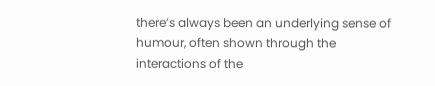there’s always been an underlying sense of humour, often shown through the interactions of the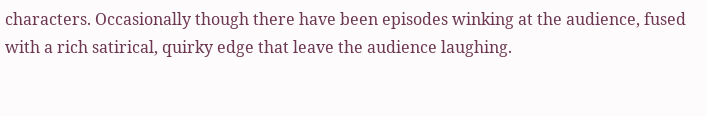characters. Occasionally though there have been episodes winking at the audience, fused with a rich satirical, quirky edge that leave the audience laughing.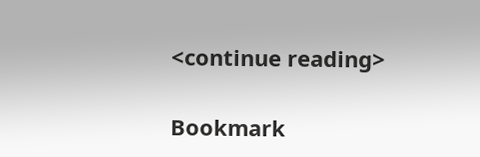<continue reading>

Bookmark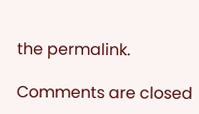the permalink.

Comments are closed